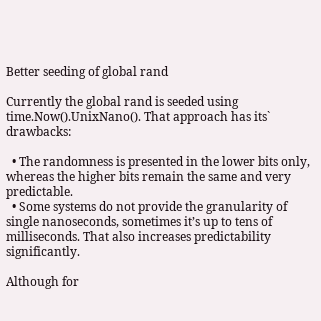Better seeding of global rand

Currently the global rand is seeded using time.Now().UnixNano(). That approach has its` drawbacks:

  • The randomness is presented in the lower bits only, whereas the higher bits remain the same and very predictable.
  • Some systems do not provide the granularity of single nanoseconds, sometimes it’s up to tens of milliseconds. That also increases predictability significantly.

Although for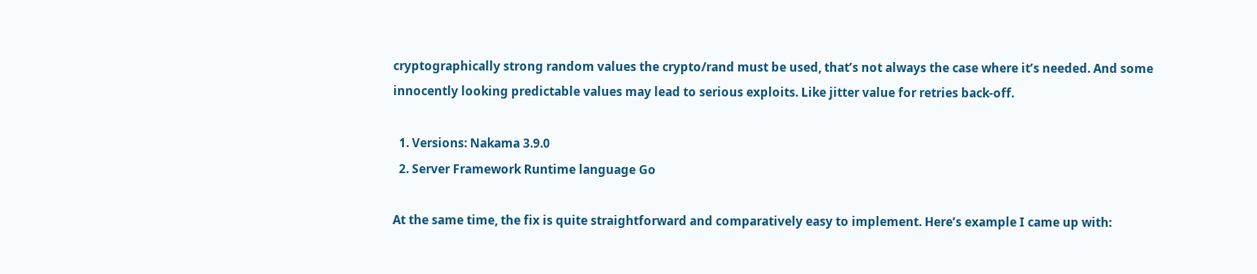cryptographically strong random values the crypto/rand must be used, that’s not always the case where it’s needed. And some innocently looking predictable values may lead to serious exploits. Like jitter value for retries back-off.

  1. Versions: Nakama 3.9.0
  2. Server Framework Runtime language Go

At the same time, the fix is quite straightforward and comparatively easy to implement. Here’s example I came up with: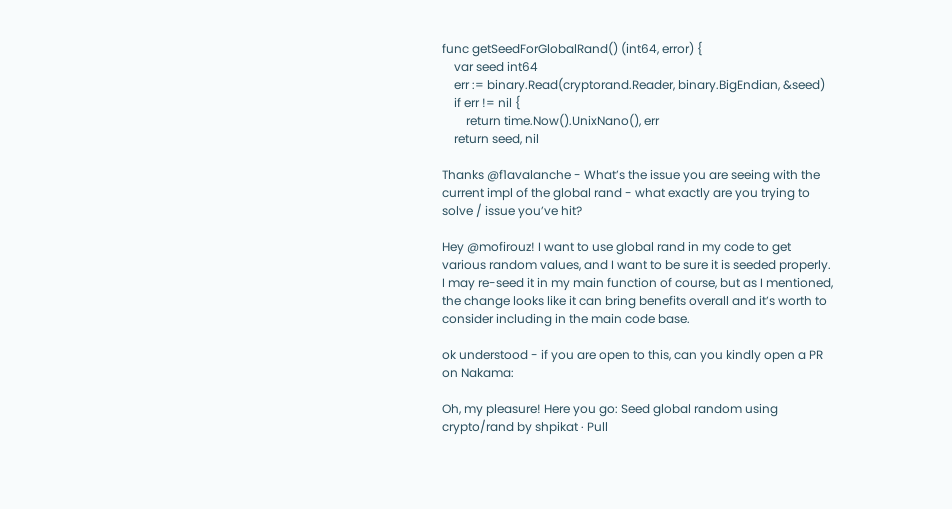func getSeedForGlobalRand() (int64, error) {
    var seed int64
    err := binary.Read(cryptorand.Reader, binary.BigEndian, &seed)
    if err != nil {
        return time.Now().UnixNano(), err
    return seed, nil

Thanks @f1avalanche - What’s the issue you are seeing with the current impl of the global rand - what exactly are you trying to solve / issue you’ve hit?

Hey @mofirouz! I want to use global rand in my code to get various random values, and I want to be sure it is seeded properly. I may re-seed it in my main function of course, but as I mentioned, the change looks like it can bring benefits overall and it’s worth to consider including in the main code base.

ok understood - if you are open to this, can you kindly open a PR on Nakama:

Oh, my pleasure! Here you go: Seed global random using crypto/rand by shpikat · Pull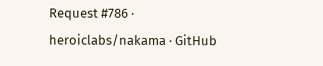Request #786 · heroiclabs/nakama · GitHub